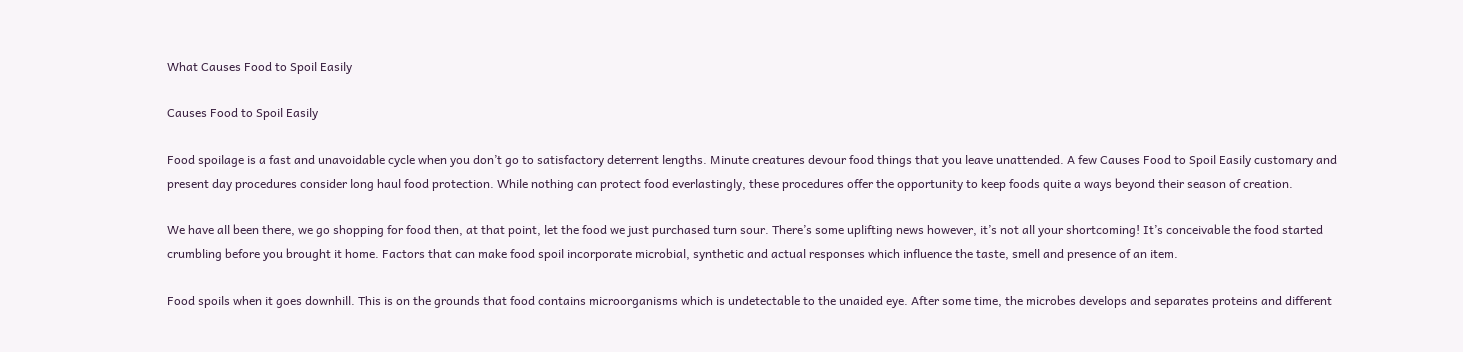What Causes Food to Spoil Easily

Causes Food to Spoil Easily

Food spoilage is a fast and unavoidable cycle when you don’t go to satisfactory deterrent lengths. Minute creatures devour food things that you leave unattended. A few Causes Food to Spoil Easily customary and present day procedures consider long haul food protection. While nothing can protect food everlastingly, these procedures offer the opportunity to keep foods quite a ways beyond their season of creation.

We have all been there, we go shopping for food then, at that point, let the food we just purchased turn sour. There’s some uplifting news however, it’s not all your shortcoming! It’s conceivable the food started crumbling before you brought it home. Factors that can make food spoil incorporate microbial, synthetic and actual responses which influence the taste, smell and presence of an item.

Food spoils when it goes downhill. This is on the grounds that food contains microorganisms which is undetectable to the unaided eye. After some time, the microbes develops and separates proteins and different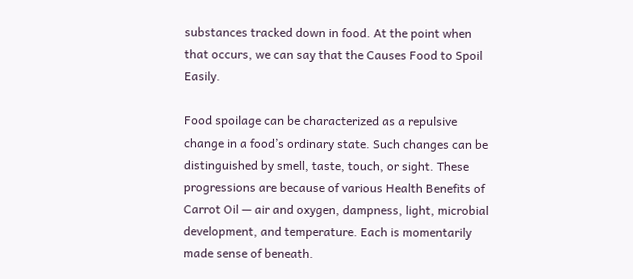substances tracked down in food. At the point when that occurs, we can say that the Causes Food to Spoil Easily.

Food spoilage can be characterized as a repulsive change in a food’s ordinary state. Such changes can be distinguished by smell, taste, touch, or sight. These progressions are because of various Health Benefits of Carrot Oil — air and oxygen, dampness, light, microbial development, and temperature. Each is momentarily made sense of beneath.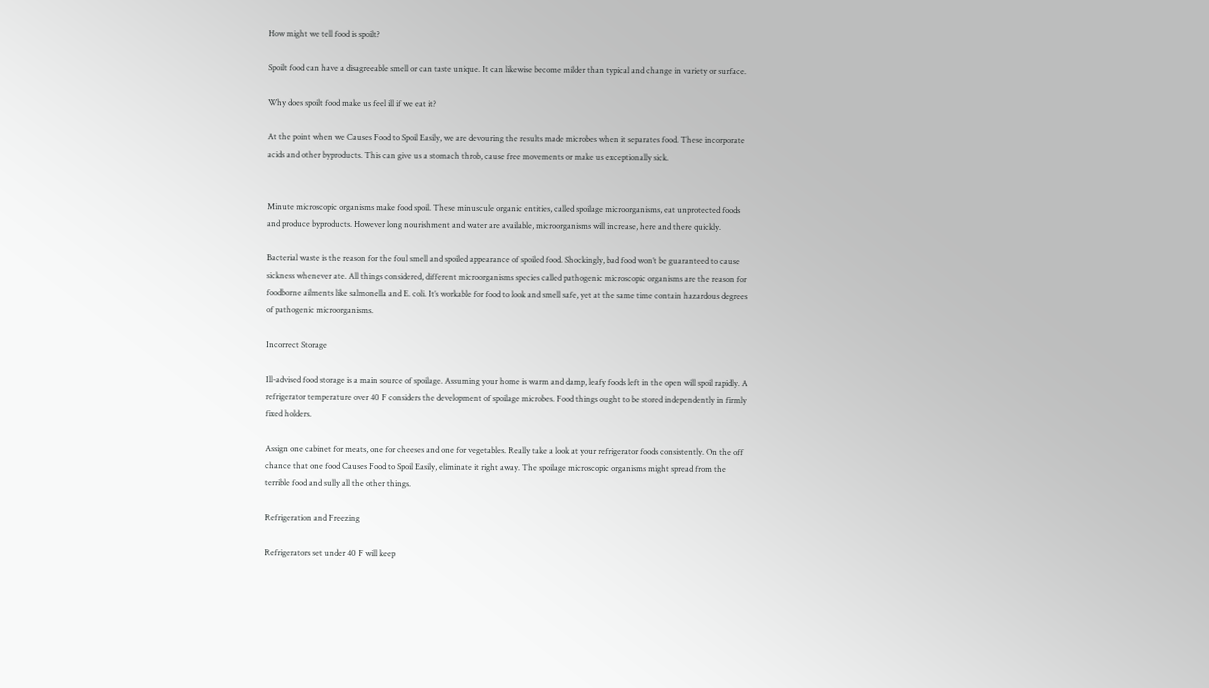How might we tell food is spoilt?

Spoilt food can have a disagreeable smell or can taste unique. It can likewise become milder than typical and change in variety or surface.

Why does spoilt food make us feel ill if we eat it?

At the point when we Causes Food to Spoil Easily, we are devouring the results made microbes when it separates food. These incorporate acids and other byproducts. This can give us a stomach throb, cause free movements or make us exceptionally sick.


Minute microscopic organisms make food spoil. These minuscule organic entities, called spoilage microorganisms, eat unprotected foods and produce byproducts. However long nourishment and water are available, microorganisms will increase, here and there quickly.

Bacterial waste is the reason for the foul smell and spoiled appearance of spoiled food. Shockingly, bad food won’t be guaranteed to cause sickness whenever ate. All things considered, different microorganisms species called pathogenic microscopic organisms are the reason for foodborne ailments like salmonella and E. coli. It’s workable for food to look and smell safe, yet at the same time contain hazardous degrees of pathogenic microorganisms.

Incorrect Storage

Ill-advised food storage is a main source of spoilage. Assuming your home is warm and damp, leafy foods left in the open will spoil rapidly. A refrigerator temperature over 40 F considers the development of spoilage microbes. Food things ought to be stored independently in firmly fixed holders.

Assign one cabinet for meats, one for cheeses and one for vegetables. Really take a look at your refrigerator foods consistently. On the off chance that one food Causes Food to Spoil Easily, eliminate it right away. The spoilage microscopic organisms might spread from the terrible food and sully all the other things.

Refrigeration and Freezing

Refrigerators set under 40 F will keep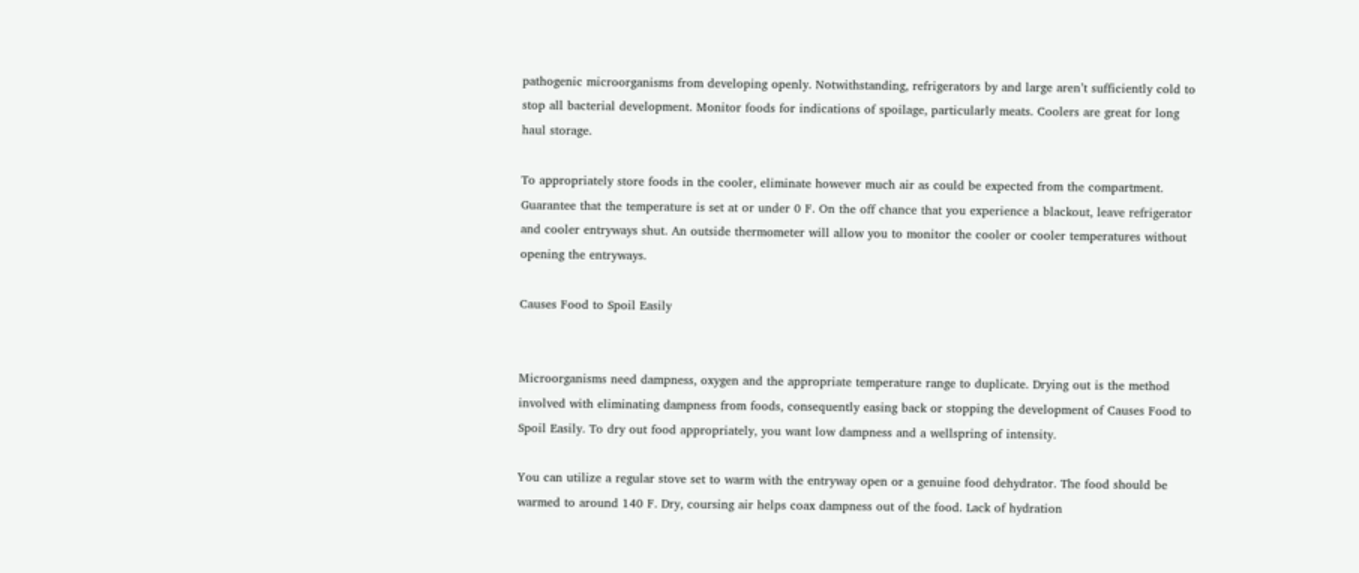pathogenic microorganisms from developing openly. Notwithstanding, refrigerators by and large aren’t sufficiently cold to stop all bacterial development. Monitor foods for indications of spoilage, particularly meats. Coolers are great for long haul storage.

To appropriately store foods in the cooler, eliminate however much air as could be expected from the compartment. Guarantee that the temperature is set at or under 0 F. On the off chance that you experience a blackout, leave refrigerator and cooler entryways shut. An outside thermometer will allow you to monitor the cooler or cooler temperatures without opening the entryways.

Causes Food to Spoil Easily


Microorganisms need dampness, oxygen and the appropriate temperature range to duplicate. Drying out is the method involved with eliminating dampness from foods, consequently easing back or stopping the development of Causes Food to Spoil Easily. To dry out food appropriately, you want low dampness and a wellspring of intensity.

You can utilize a regular stove set to warm with the entryway open or a genuine food dehydrator. The food should be warmed to around 140 F. Dry, coursing air helps coax dampness out of the food. Lack of hydration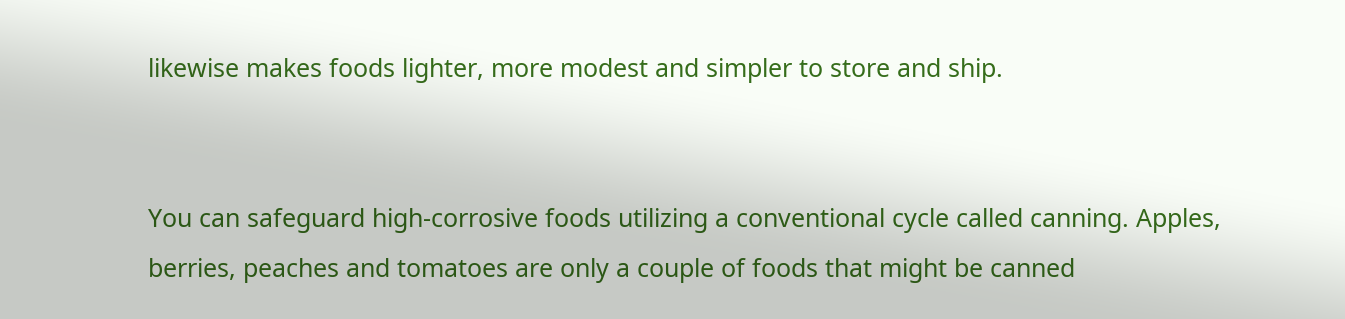likewise makes foods lighter, more modest and simpler to store and ship.


You can safeguard high-corrosive foods utilizing a conventional cycle called canning. Apples, berries, peaches and tomatoes are only a couple of foods that might be canned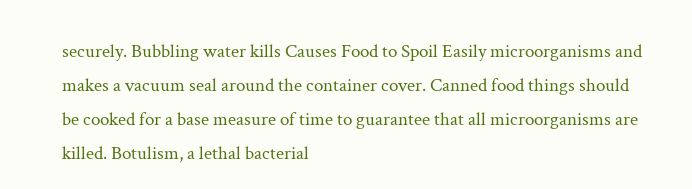securely. Bubbling water kills Causes Food to Spoil Easily microorganisms and makes a vacuum seal around the container cover. Canned food things should be cooked for a base measure of time to guarantee that all microorganisms are killed. Botulism, a lethal bacterial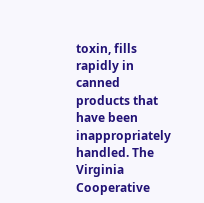toxin, fills rapidly in canned products that have been inappropriately handled. The Virginia Cooperative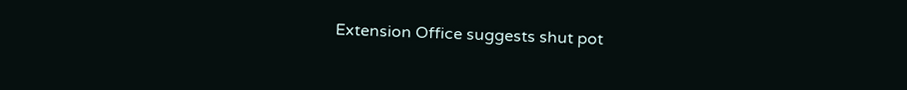Extension Office suggests shut pot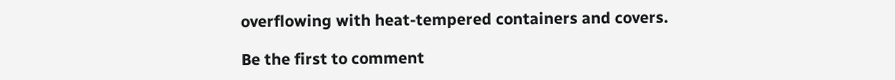overflowing with heat-tempered containers and covers.

Be the first to comment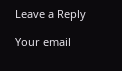Leave a Reply

Your email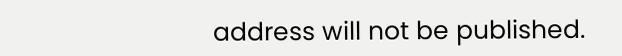address will not be published.